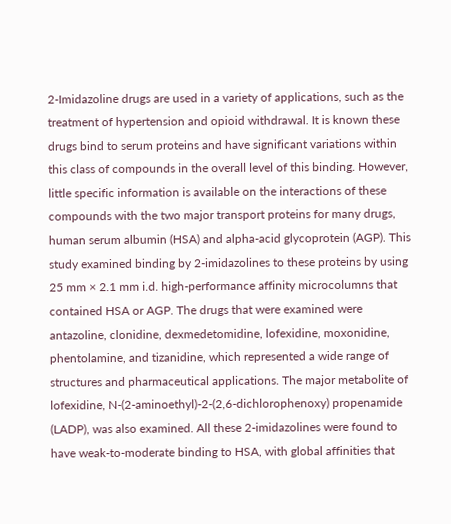2-Imidazoline drugs are used in a variety of applications, such as the treatment of hypertension and opioid withdrawal. It is known these drugs bind to serum proteins and have significant variations within this class of compounds in the overall level of this binding. However, little specific information is available on the interactions of these compounds with the two major transport proteins for many drugs, human serum albumin (HSA) and alpha-acid glycoprotein (AGP). This study examined binding by 2-imidazolines to these proteins by using 25 mm × 2.1 mm i.d. high-performance affinity microcolumns that contained HSA or AGP. The drugs that were examined were antazoline, clonidine, dexmedetomidine, lofexidine, moxonidine, phentolamine, and tizanidine, which represented a wide range of structures and pharmaceutical applications. The major metabolite of lofexidine, N-(2-aminoethyl)-2-(2,6-dichlorophenoxy) propenamide (LADP), was also examined. All these 2-imidazolines were found to have weak-to-moderate binding to HSA, with global affinities that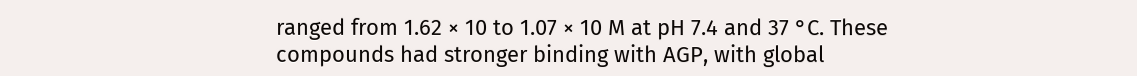ranged from 1.62 × 10 to 1.07 × 10 M at pH 7.4 and 37 °C. These compounds had stronger binding with AGP, with global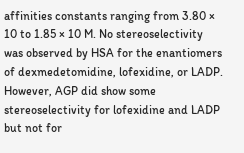affinities constants ranging from 3.80 × 10 to 1.85 × 10 M. No stereoselectivity was observed by HSA for the enantiomers of dexmedetomidine, lofexidine, or LADP. However, AGP did show some stereoselectivity for lofexidine and LADP but not for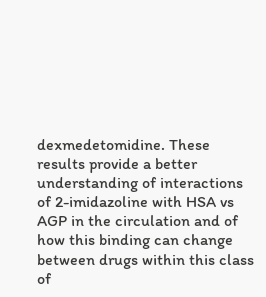dexmedetomidine. These results provide a better understanding of interactions of 2-imidazoline with HSA vs AGP in the circulation and of how this binding can change between drugs within this class of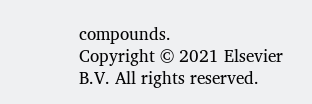compounds.
Copyright © 2021 Elsevier B.V. All rights reserved.